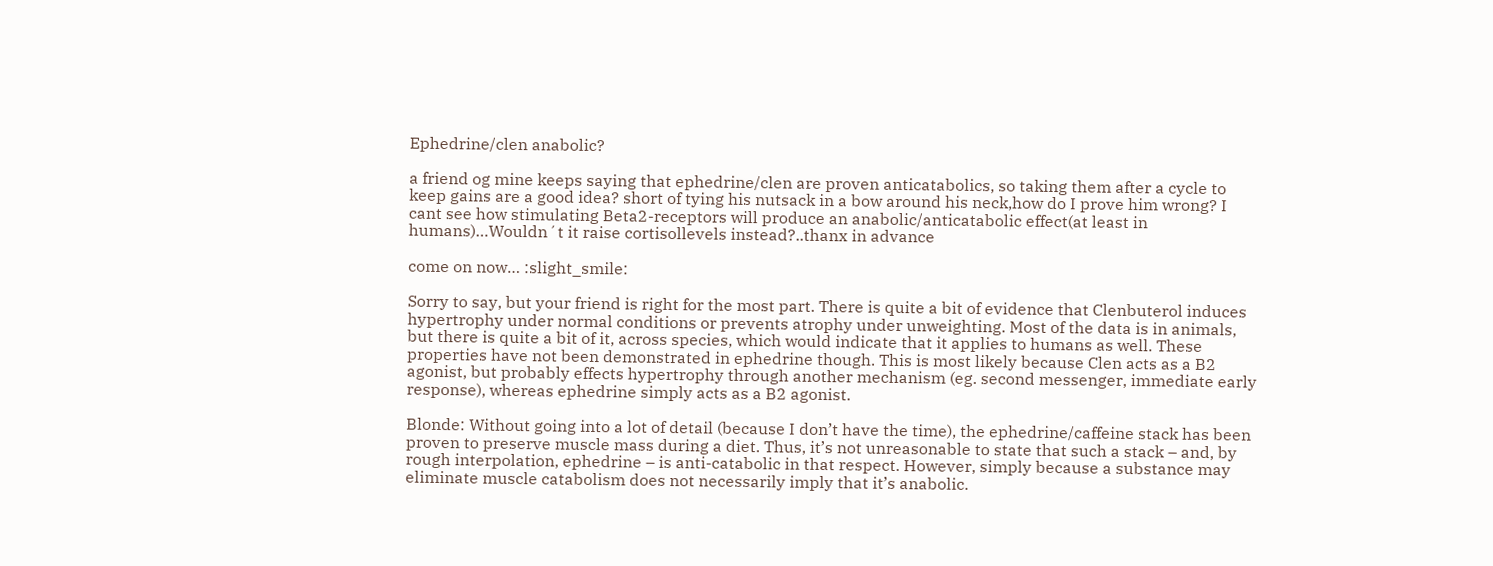Ephedrine/clen anabolic?

a friend og mine keeps saying that ephedrine/clen are proven anticatabolics, so taking them after a cycle to keep gains are a good idea? short of tying his nutsack in a bow around his neck,how do I prove him wrong? I cant see how stimulating Beta2-receptors will produce an anabolic/anticatabolic effect(at least in humans)…Wouldn´t it raise cortisollevels instead?..thanx in advance

come on now… :slight_smile:

Sorry to say, but your friend is right for the most part. There is quite a bit of evidence that Clenbuterol induces hypertrophy under normal conditions or prevents atrophy under unweighting. Most of the data is in animals, but there is quite a bit of it, across species, which would indicate that it applies to humans as well. These properties have not been demonstrated in ephedrine though. This is most likely because Clen acts as a B2 agonist, but probably effects hypertrophy through another mechanism (eg. second messenger, immediate early response), whereas ephedrine simply acts as a B2 agonist.

Blonde: Without going into a lot of detail (because I don’t have the time), the ephedrine/caffeine stack has been proven to preserve muscle mass during a diet. Thus, it’s not unreasonable to state that such a stack – and, by rough interpolation, ephedrine – is anti-catabolic in that respect. However, simply because a substance may eliminate muscle catabolism does not necessarily imply that it’s anabolic.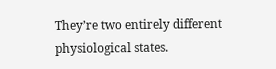They’re two entirely different physiological states.